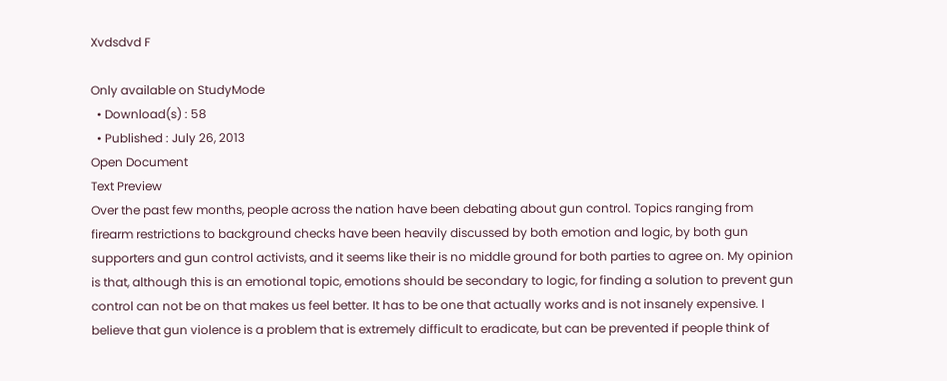Xvdsdvd F

Only available on StudyMode
  • Download(s) : 58
  • Published : July 26, 2013
Open Document
Text Preview
Over the past few months, people across the nation have been debating about gun control. Topics ranging from firearm restrictions to background checks have been heavily discussed by both emotion and logic, by both gun supporters and gun control activists, and it seems like their is no middle ground for both parties to agree on. My opinion is that, although this is an emotional topic, emotions should be secondary to logic, for finding a solution to prevent gun control can not be on that makes us feel better. It has to be one that actually works and is not insanely expensive. I believe that gun violence is a problem that is extremely difficult to eradicate, but can be prevented if people think of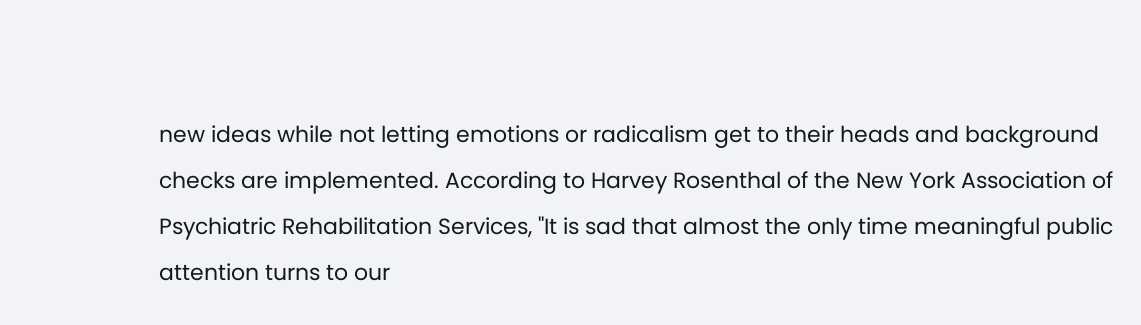new ideas while not letting emotions or radicalism get to their heads and background checks are implemented. According to Harvey Rosenthal of the New York Association of Psychiatric Rehabilitation Services, "It is sad that almost the only time meaningful public attention turns to our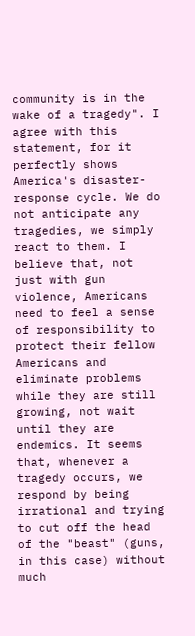community is in the wake of a tragedy". I agree with this statement, for it perfectly shows America's disaster-response cycle. We do not anticipate any tragedies, we simply react to them. I believe that, not just with gun violence, Americans need to feel a sense of responsibility to protect their fellow Americans and eliminate problems while they are still growing, not wait until they are endemics. It seems that, whenever a tragedy occurs, we respond by being irrational and trying to cut off the head of the "beast" (guns, in this case) without much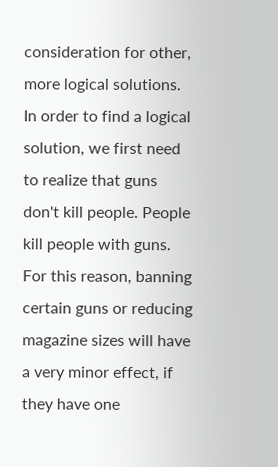consideration for other, more logical solutions. In order to find a logical solution, we first need to realize that guns don't kill people. People kill people with guns. For this reason, banning certain guns or reducing magazine sizes will have a very minor effect, if they have one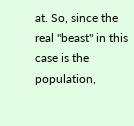at. So, since the real "beast" in this case is the population,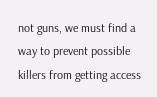not guns, we must find a way to prevent possible killers from getting access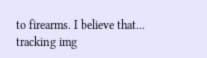to firearms. I believe that...
tracking img